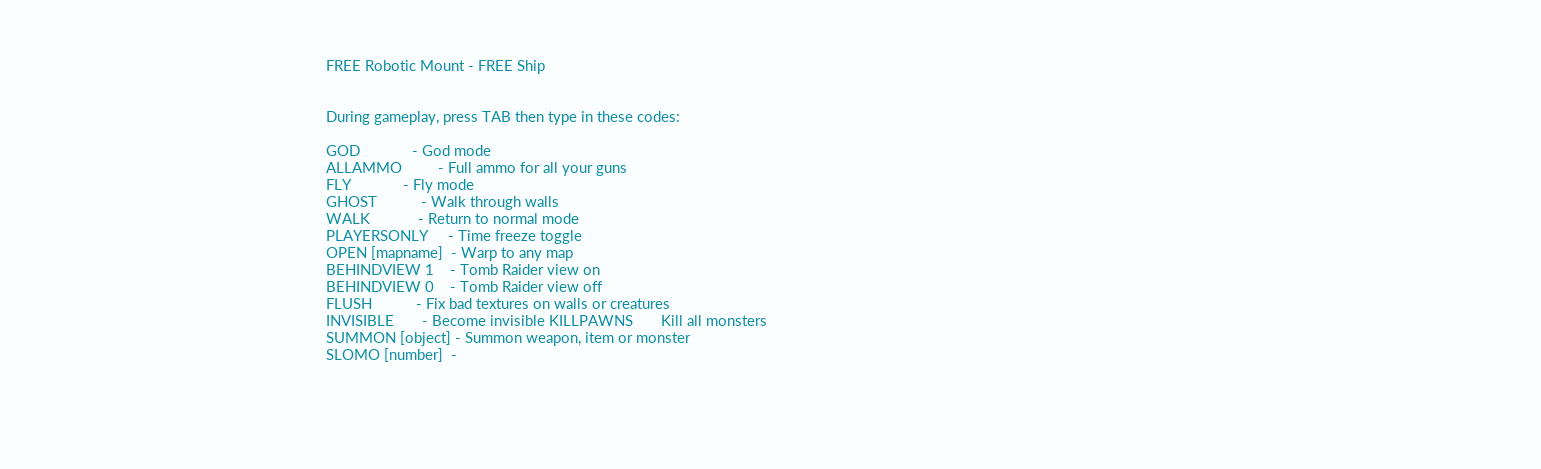FREE Robotic Mount - FREE Ship


During gameplay, press TAB then type in these codes:

GOD             - God mode
ALLAMMO         - Full ammo for all your guns
FLY             - Fly mode
GHOST           - Walk through walls
WALK            - Return to normal mode
PLAYERSONLY     - Time freeze toggle
OPEN [mapname]  - Warp to any map
BEHINDVIEW 1    - Tomb Raider view on
BEHINDVIEW 0    - Tomb Raider view off
FLUSH           - Fix bad textures on walls or creatures
INVISIBLE       - Become invisible KILLPAWNS       Kill all monsters
SUMMON [object] - Summon weapon, item or monster
SLOMO [number]  -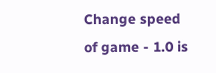Change speed of game - 1.0 is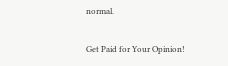normal.

Get Paid for Your Opinion!